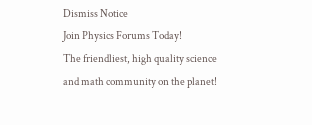Dismiss Notice
Join Physics Forums Today!
The friendliest, high quality science and math community on the planet!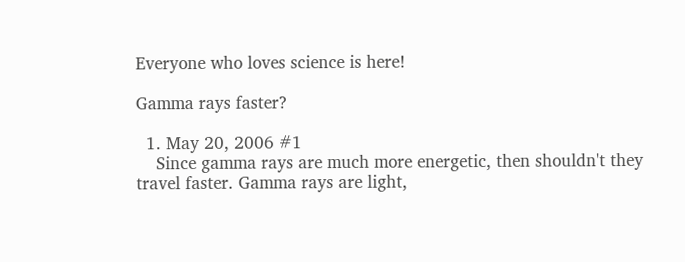Everyone who loves science is here!

Gamma rays faster?

  1. May 20, 2006 #1
    Since gamma rays are much more energetic, then shouldn't they travel faster. Gamma rays are light,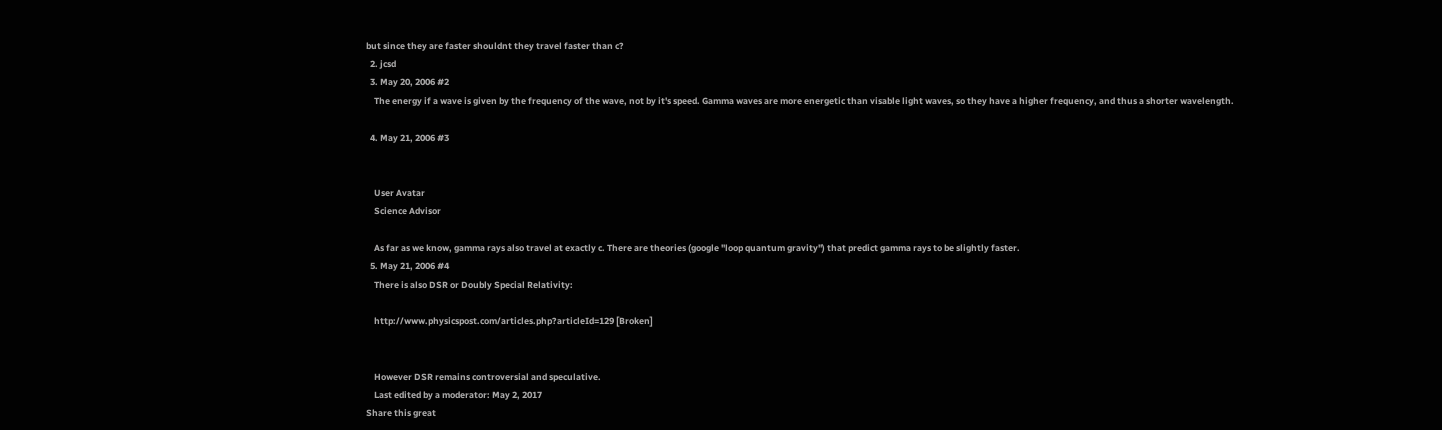but since they are faster shouldnt they travel faster than c?
  2. jcsd
  3. May 20, 2006 #2
    The energy if a wave is given by the frequency of the wave, not by it's speed. Gamma waves are more energetic than visable light waves, so they have a higher frequency, and thus a shorter wavelength.

  4. May 21, 2006 #3


    User Avatar
    Science Advisor

    As far as we know, gamma rays also travel at exactly c. There are theories (google "loop quantum gravity") that predict gamma rays to be slightly faster.
  5. May 21, 2006 #4
    There is also DSR or Doubly Special Relativity:

    http://www.physicspost.com/articles.php?articleId=129 [Broken]


    However DSR remains controversial and speculative.
    Last edited by a moderator: May 2, 2017
Share this great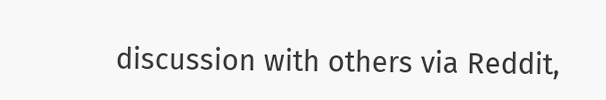discussion with others via Reddit,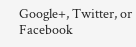Google+, Twitter, or Facebook